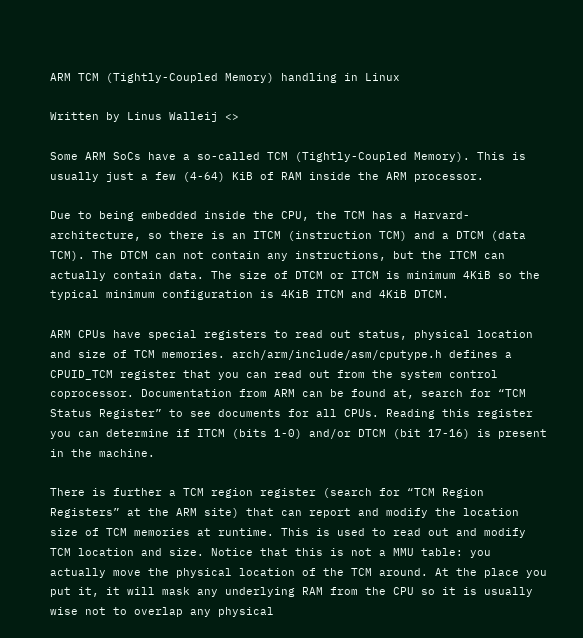ARM TCM (Tightly-Coupled Memory) handling in Linux

Written by Linus Walleij <>

Some ARM SoCs have a so-called TCM (Tightly-Coupled Memory). This is usually just a few (4-64) KiB of RAM inside the ARM processor.

Due to being embedded inside the CPU, the TCM has a Harvard-architecture, so there is an ITCM (instruction TCM) and a DTCM (data TCM). The DTCM can not contain any instructions, but the ITCM can actually contain data. The size of DTCM or ITCM is minimum 4KiB so the typical minimum configuration is 4KiB ITCM and 4KiB DTCM.

ARM CPUs have special registers to read out status, physical location and size of TCM memories. arch/arm/include/asm/cputype.h defines a CPUID_TCM register that you can read out from the system control coprocessor. Documentation from ARM can be found at, search for “TCM Status Register” to see documents for all CPUs. Reading this register you can determine if ITCM (bits 1-0) and/or DTCM (bit 17-16) is present in the machine.

There is further a TCM region register (search for “TCM Region Registers” at the ARM site) that can report and modify the location size of TCM memories at runtime. This is used to read out and modify TCM location and size. Notice that this is not a MMU table: you actually move the physical location of the TCM around. At the place you put it, it will mask any underlying RAM from the CPU so it is usually wise not to overlap any physical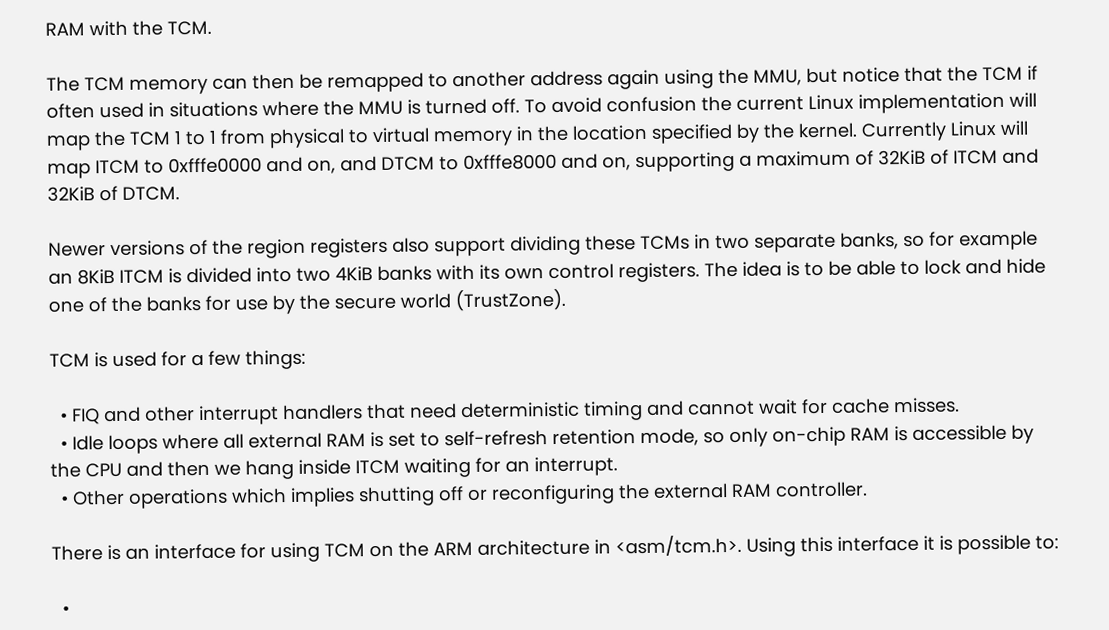RAM with the TCM.

The TCM memory can then be remapped to another address again using the MMU, but notice that the TCM if often used in situations where the MMU is turned off. To avoid confusion the current Linux implementation will map the TCM 1 to 1 from physical to virtual memory in the location specified by the kernel. Currently Linux will map ITCM to 0xfffe0000 and on, and DTCM to 0xfffe8000 and on, supporting a maximum of 32KiB of ITCM and 32KiB of DTCM.

Newer versions of the region registers also support dividing these TCMs in two separate banks, so for example an 8KiB ITCM is divided into two 4KiB banks with its own control registers. The idea is to be able to lock and hide one of the banks for use by the secure world (TrustZone).

TCM is used for a few things:

  • FIQ and other interrupt handlers that need deterministic timing and cannot wait for cache misses.
  • Idle loops where all external RAM is set to self-refresh retention mode, so only on-chip RAM is accessible by the CPU and then we hang inside ITCM waiting for an interrupt.
  • Other operations which implies shutting off or reconfiguring the external RAM controller.

There is an interface for using TCM on the ARM architecture in <asm/tcm.h>. Using this interface it is possible to:

  •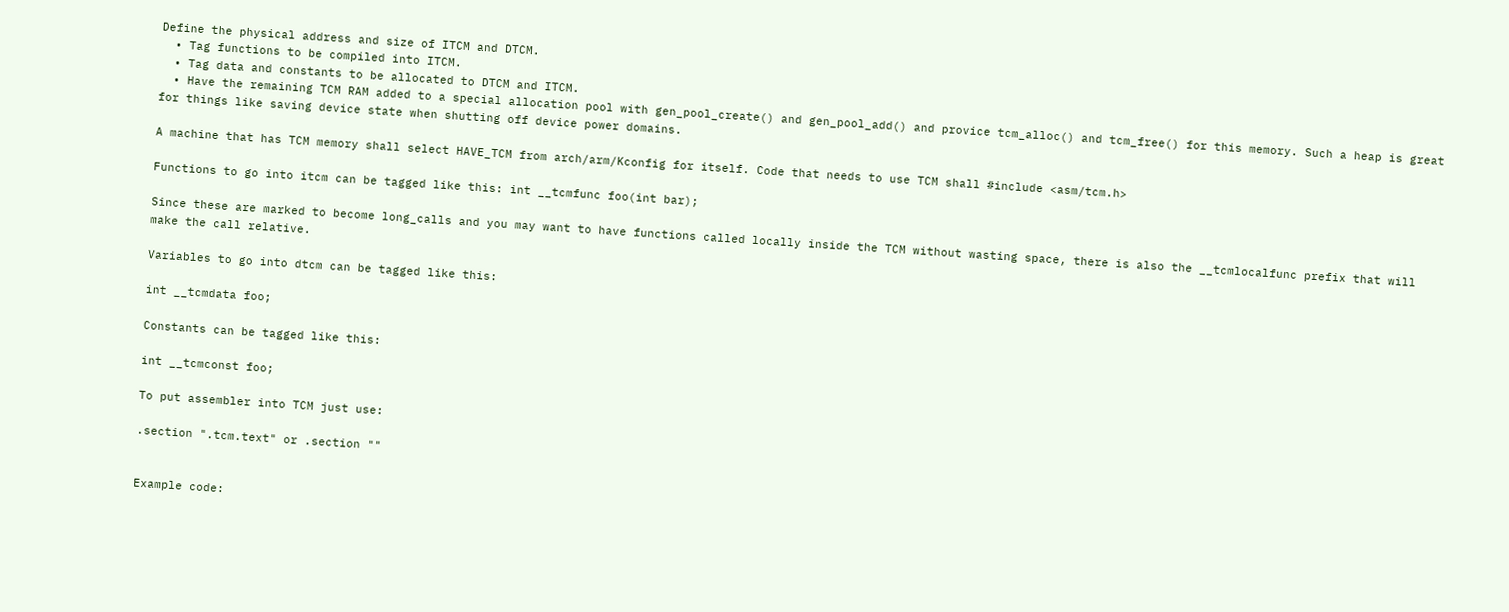Define the physical address and size of ITCM and DTCM.
  • Tag functions to be compiled into ITCM.
  • Tag data and constants to be allocated to DTCM and ITCM.
  • Have the remaining TCM RAM added to a special allocation pool with gen_pool_create() and gen_pool_add() and provice tcm_alloc() and tcm_free() for this memory. Such a heap is great for things like saving device state when shutting off device power domains.

A machine that has TCM memory shall select HAVE_TCM from arch/arm/Kconfig for itself. Code that needs to use TCM shall #include <asm/tcm.h>

Functions to go into itcm can be tagged like this: int __tcmfunc foo(int bar);

Since these are marked to become long_calls and you may want to have functions called locally inside the TCM without wasting space, there is also the __tcmlocalfunc prefix that will make the call relative.

Variables to go into dtcm can be tagged like this:

int __tcmdata foo;

Constants can be tagged like this:

int __tcmconst foo;

To put assembler into TCM just use:

.section ".tcm.text" or .section ""


Example code: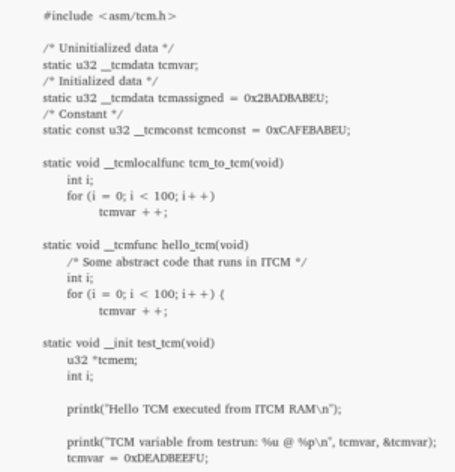#include <asm/tcm.h>

/* Uninitialized data */
static u32 __tcmdata tcmvar;
/* Initialized data */
static u32 __tcmdata tcmassigned = 0x2BADBABEU;
/* Constant */
static const u32 __tcmconst tcmconst = 0xCAFEBABEU;

static void __tcmlocalfunc tcm_to_tcm(void)
      int i;
      for (i = 0; i < 100; i++)
              tcmvar ++;

static void __tcmfunc hello_tcm(void)
      /* Some abstract code that runs in ITCM */
      int i;
      for (i = 0; i < 100; i++) {
              tcmvar ++;

static void __init test_tcm(void)
      u32 *tcmem;
      int i;

      printk("Hello TCM executed from ITCM RAM\n");

      printk("TCM variable from testrun: %u @ %p\n", tcmvar, &tcmvar);
      tcmvar = 0xDEADBEEFU;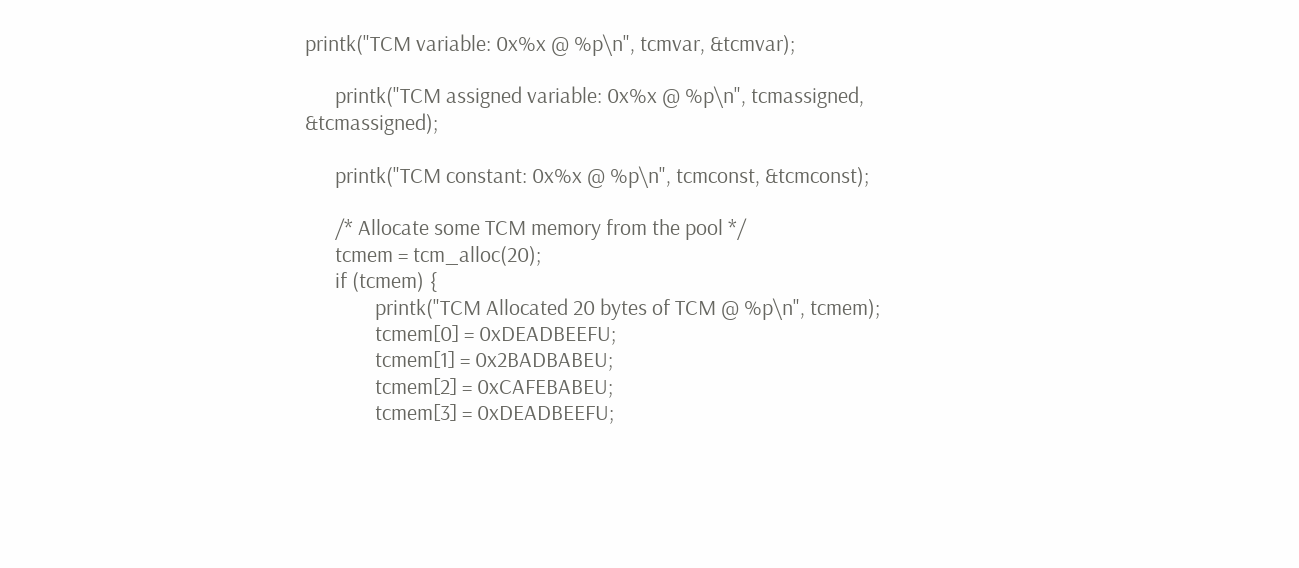printk("TCM variable: 0x%x @ %p\n", tcmvar, &tcmvar);

      printk("TCM assigned variable: 0x%x @ %p\n", tcmassigned, &tcmassigned);

      printk("TCM constant: 0x%x @ %p\n", tcmconst, &tcmconst);

      /* Allocate some TCM memory from the pool */
      tcmem = tcm_alloc(20);
      if (tcmem) {
              printk("TCM Allocated 20 bytes of TCM @ %p\n", tcmem);
              tcmem[0] = 0xDEADBEEFU;
              tcmem[1] = 0x2BADBABEU;
              tcmem[2] = 0xCAFEBABEU;
              tcmem[3] = 0xDEADBEEFU;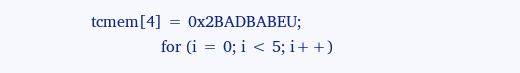tcmem[4] = 0x2BADBABEU;
              for (i = 0; i < 5; i++)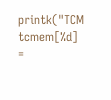printk("TCM tcmem[%d] =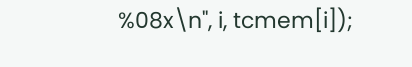%08x\n", i, tcmem[i]);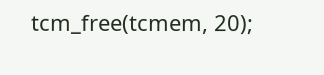tcm_free(tcmem, 20);